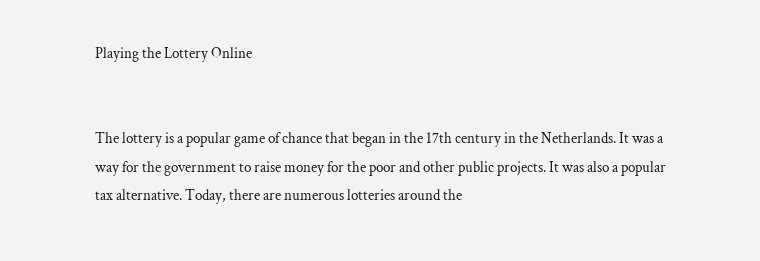Playing the Lottery Online


The lottery is a popular game of chance that began in the 17th century in the Netherlands. It was a way for the government to raise money for the poor and other public projects. It was also a popular tax alternative. Today, there are numerous lotteries around the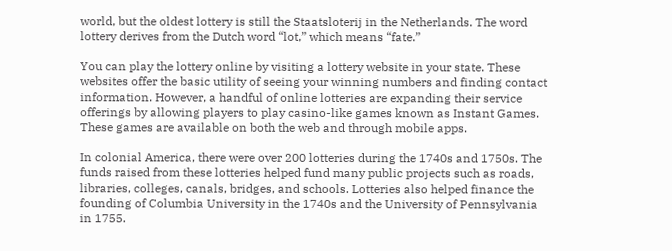world, but the oldest lottery is still the Staatsloterij in the Netherlands. The word lottery derives from the Dutch word “lot,” which means “fate.”

You can play the lottery online by visiting a lottery website in your state. These websites offer the basic utility of seeing your winning numbers and finding contact information. However, a handful of online lotteries are expanding their service offerings by allowing players to play casino-like games known as Instant Games. These games are available on both the web and through mobile apps.

In colonial America, there were over 200 lotteries during the 1740s and 1750s. The funds raised from these lotteries helped fund many public projects such as roads, libraries, colleges, canals, bridges, and schools. Lotteries also helped finance the founding of Columbia University in the 1740s and the University of Pennsylvania in 1755.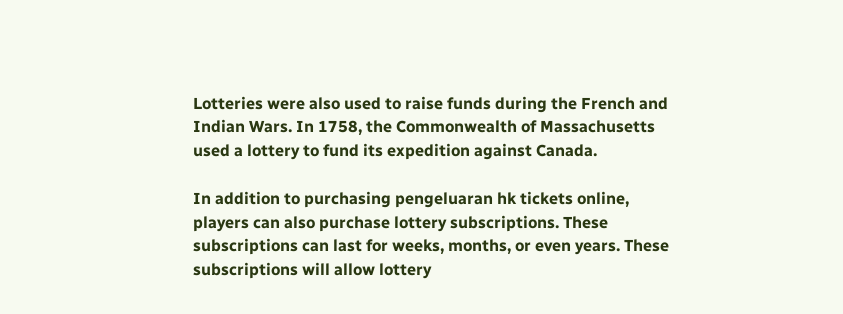Lotteries were also used to raise funds during the French and Indian Wars. In 1758, the Commonwealth of Massachusetts used a lottery to fund its expedition against Canada.

In addition to purchasing pengeluaran hk tickets online, players can also purchase lottery subscriptions. These subscriptions can last for weeks, months, or even years. These subscriptions will allow lottery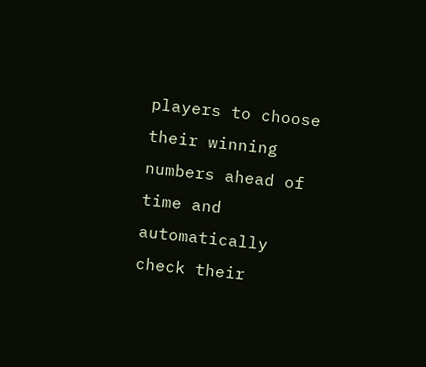players to choose their winning numbers ahead of time and automatically check their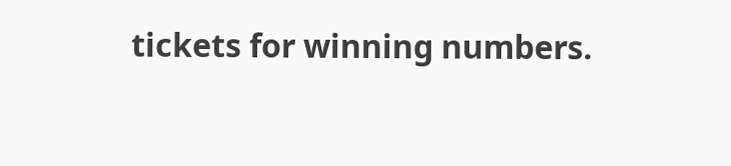tickets for winning numbers.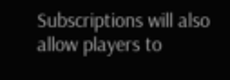Subscriptions will also allow players to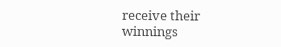receive their winnings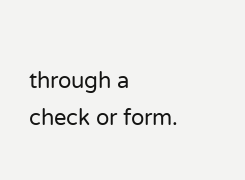through a check or form.